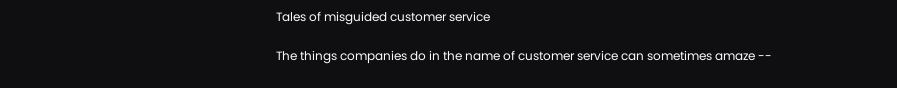Tales of misguided customer service

The things companies do in the name of customer service can sometimes amaze --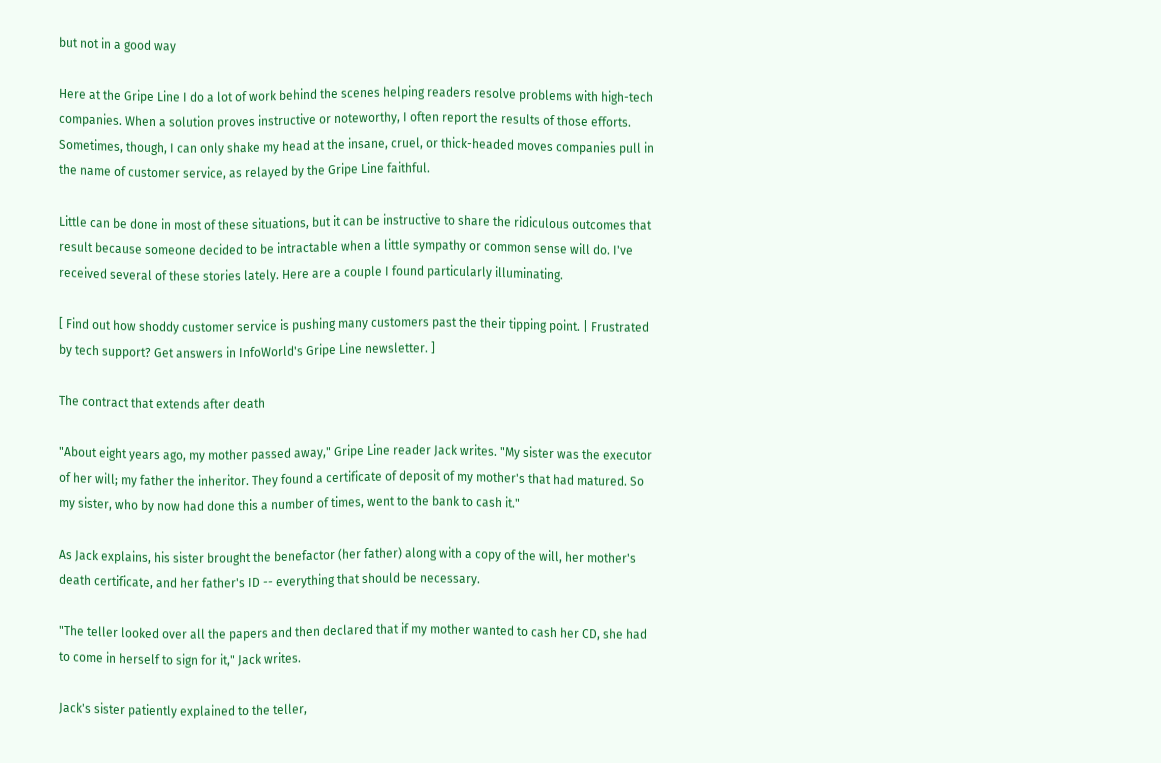but not in a good way

Here at the Gripe Line I do a lot of work behind the scenes helping readers resolve problems with high-tech companies. When a solution proves instructive or noteworthy, I often report the results of those efforts. Sometimes, though, I can only shake my head at the insane, cruel, or thick-headed moves companies pull in the name of customer service, as relayed by the Gripe Line faithful.

Little can be done in most of these situations, but it can be instructive to share the ridiculous outcomes that result because someone decided to be intractable when a little sympathy or common sense will do. I've received several of these stories lately. Here are a couple I found particularly illuminating.

[ Find out how shoddy customer service is pushing many customers past the their tipping point. | Frustrated by tech support? Get answers in InfoWorld's Gripe Line newsletter. ]

The contract that extends after death

"About eight years ago, my mother passed away," Gripe Line reader Jack writes. "My sister was the executor of her will; my father the inheritor. They found a certificate of deposit of my mother's that had matured. So my sister, who by now had done this a number of times, went to the bank to cash it."

As Jack explains, his sister brought the benefactor (her father) along with a copy of the will, her mother's death certificate, and her father's ID -- everything that should be necessary.

"The teller looked over all the papers and then declared that if my mother wanted to cash her CD, she had to come in herself to sign for it," Jack writes.

Jack's sister patiently explained to the teller,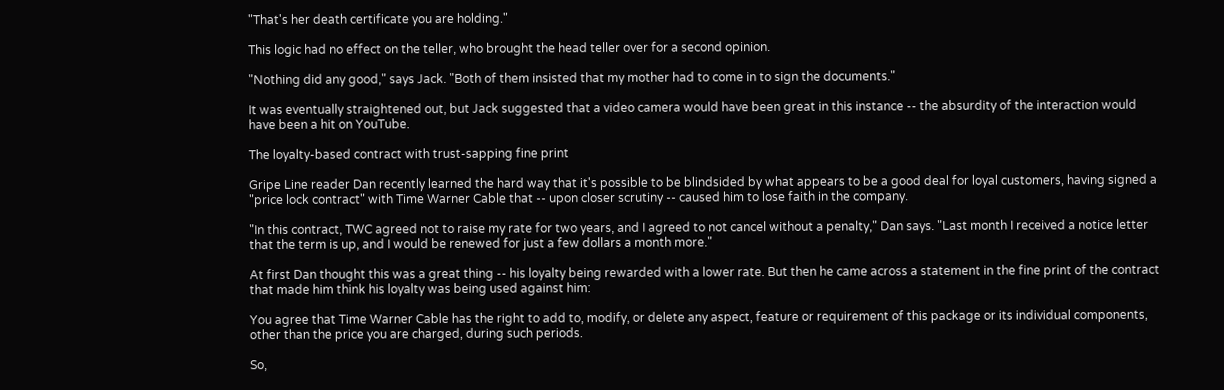"That's her death certificate you are holding."

This logic had no effect on the teller, who brought the head teller over for a second opinion.

"Nothing did any good," says Jack. "Both of them insisted that my mother had to come in to sign the documents."

It was eventually straightened out, but Jack suggested that a video camera would have been great in this instance -- the absurdity of the interaction would have been a hit on YouTube.

The loyalty-based contract with trust-sapping fine print

Gripe Line reader Dan recently learned the hard way that it's possible to be blindsided by what appears to be a good deal for loyal customers, having signed a "price lock contract" with Time Warner Cable that -- upon closer scrutiny -- caused him to lose faith in the company.

"In this contract, TWC agreed not to raise my rate for two years, and I agreed to not cancel without a penalty," Dan says. "Last month I received a notice letter that the term is up, and I would be renewed for just a few dollars a month more."

At first Dan thought this was a great thing -- his loyalty being rewarded with a lower rate. But then he came across a statement in the fine print of the contract that made him think his loyalty was being used against him:

You agree that Time Warner Cable has the right to add to, modify, or delete any aspect, feature or requirement of this package or its individual components, other than the price you are charged, during such periods.

So,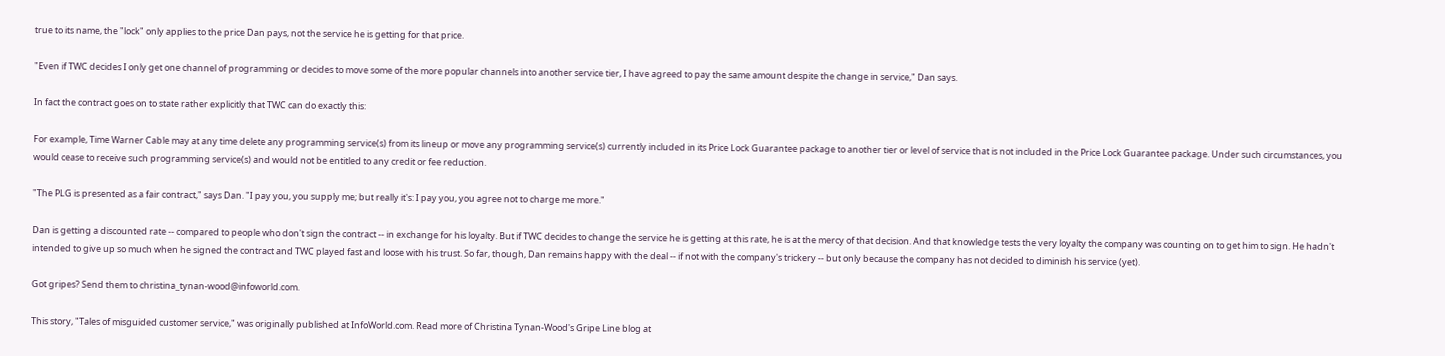true to its name, the "lock" only applies to the price Dan pays, not the service he is getting for that price.

"Even if TWC decides I only get one channel of programming or decides to move some of the more popular channels into another service tier, I have agreed to pay the same amount despite the change in service," Dan says.

In fact the contract goes on to state rather explicitly that TWC can do exactly this:

For example, Time Warner Cable may at any time delete any programming service(s) from its lineup or move any programming service(s) currently included in its Price Lock Guarantee package to another tier or level of service that is not included in the Price Lock Guarantee package. Under such circumstances, you would cease to receive such programming service(s) and would not be entitled to any credit or fee reduction.

"The PLG is presented as a fair contract," says Dan. "I pay you, you supply me; but really it's: I pay you, you agree not to charge me more."

Dan is getting a discounted rate -- compared to people who don't sign the contract -- in exchange for his loyalty. But if TWC decides to change the service he is getting at this rate, he is at the mercy of that decision. And that knowledge tests the very loyalty the company was counting on to get him to sign. He hadn't intended to give up so much when he signed the contract and TWC played fast and loose with his trust. So far, though, Dan remains happy with the deal -- if not with the company's trickery -- but only because the company has not decided to diminish his service (yet).

Got gripes? Send them to christina_tynan-wood@infoworld.com.

This story, "Tales of misguided customer service," was originally published at InfoWorld.com. Read more of Christina Tynan-Wood's Gripe Line blog at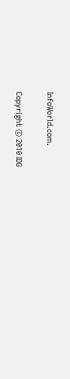InfoWorld.com.

Copyright © 2010 IDG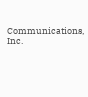Communications, Inc.